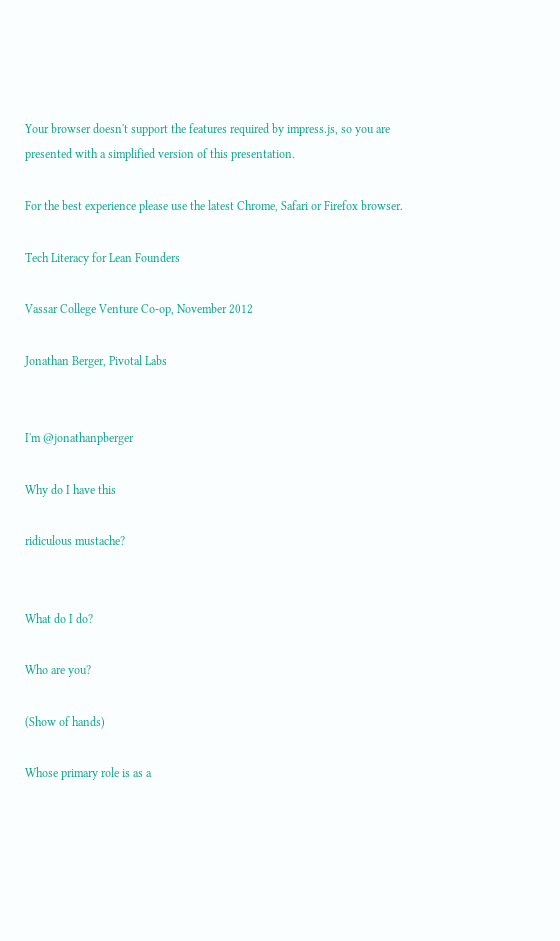Your browser doesn't support the features required by impress.js, so you are presented with a simplified version of this presentation.

For the best experience please use the latest Chrome, Safari or Firefox browser.

Tech Literacy for Lean Founders

Vassar College Venture Co-op, November 2012

Jonathan Berger, Pivotal Labs


I'm @jonathanpberger

Why do I have this

ridiculous mustache?


What do I do?

Who are you?

(Show of hands)

Whose primary role is as a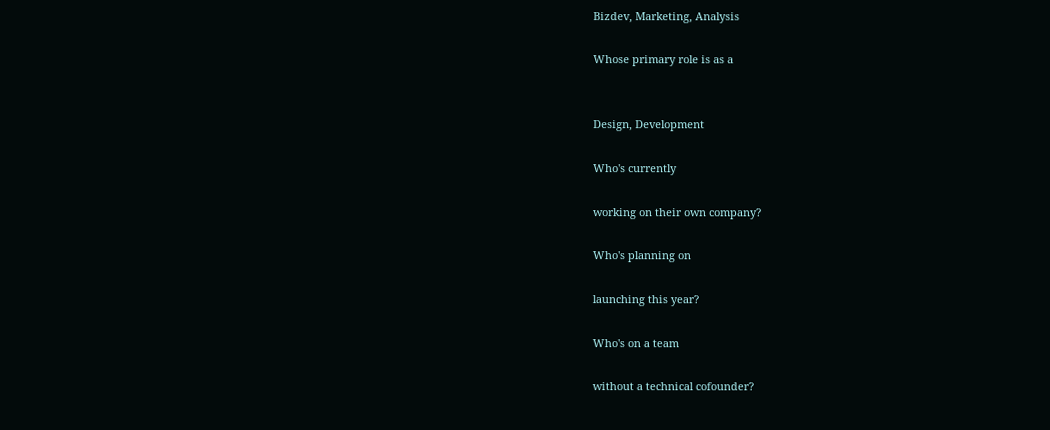Bizdev, Marketing, Analysis

Whose primary role is as a


Design, Development

Who's currently

working on their own company?

Who's planning on

launching this year?

Who's on a team

without a technical cofounder?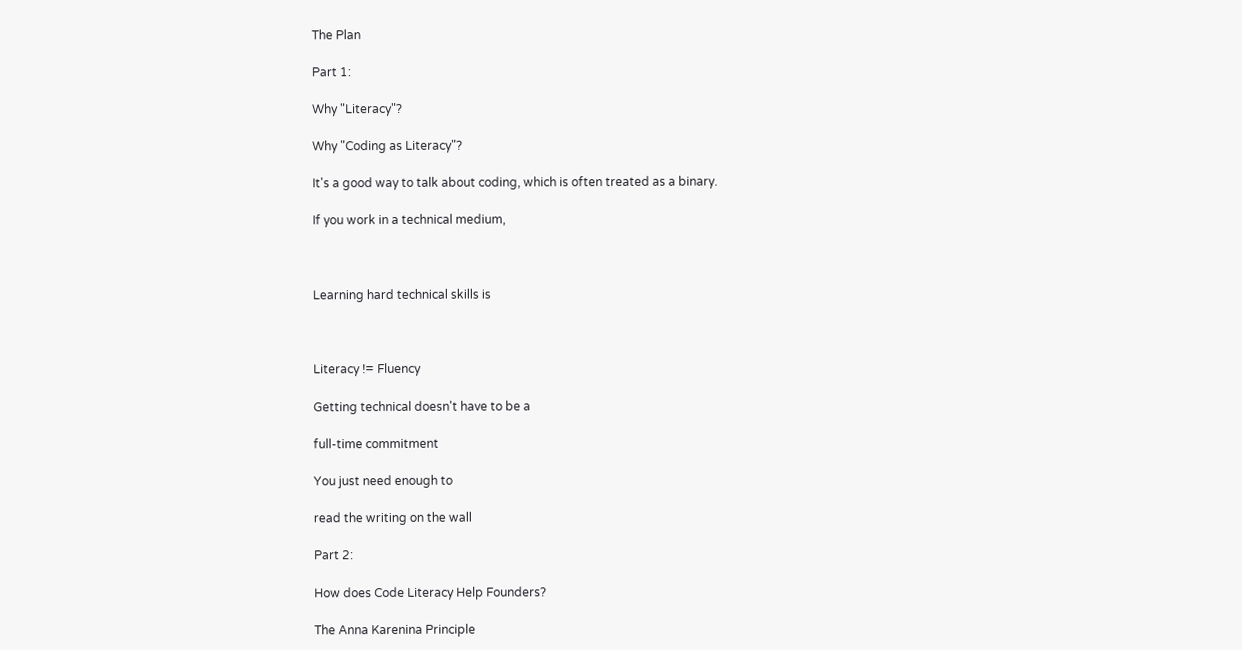The Plan

Part 1:

Why "Literacy"?

Why "Coding as Literacy"?

It's a good way to talk about coding, which is often treated as a binary.

If you work in a technical medium,



Learning hard technical skills is



Literacy != Fluency

Getting technical doesn't have to be a

full-time commitment

You just need enough to

read the writing on the wall

Part 2:

How does Code Literacy Help Founders?

The Anna Karenina Principle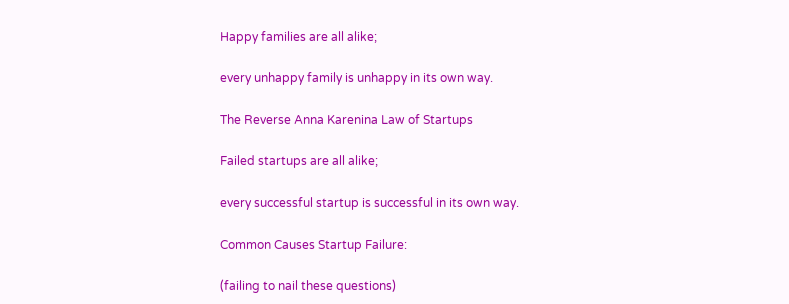Happy families are all alike;

every unhappy family is unhappy in its own way.

The Reverse Anna Karenina Law of Startups

Failed startups are all alike;

every successful startup is successful in its own way.

Common Causes Startup Failure:

(failing to nail these questions)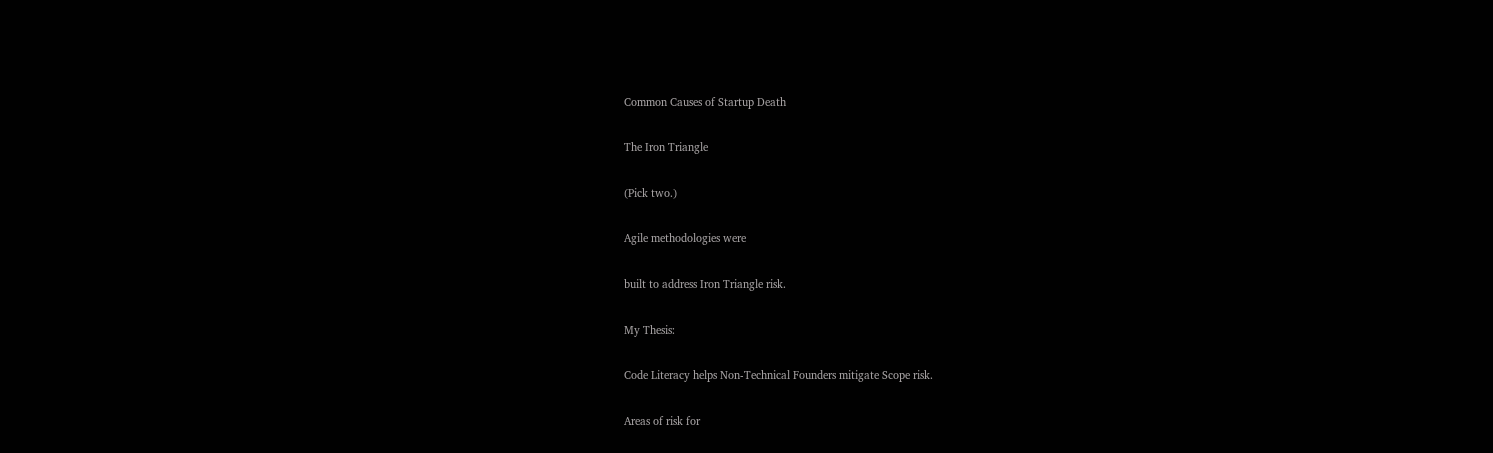Common Causes of Startup Death

The Iron Triangle

(Pick two.)

Agile methodologies were

built to address Iron Triangle risk.

My Thesis:

Code Literacy helps Non-Technical Founders mitigate Scope risk.

Areas of risk for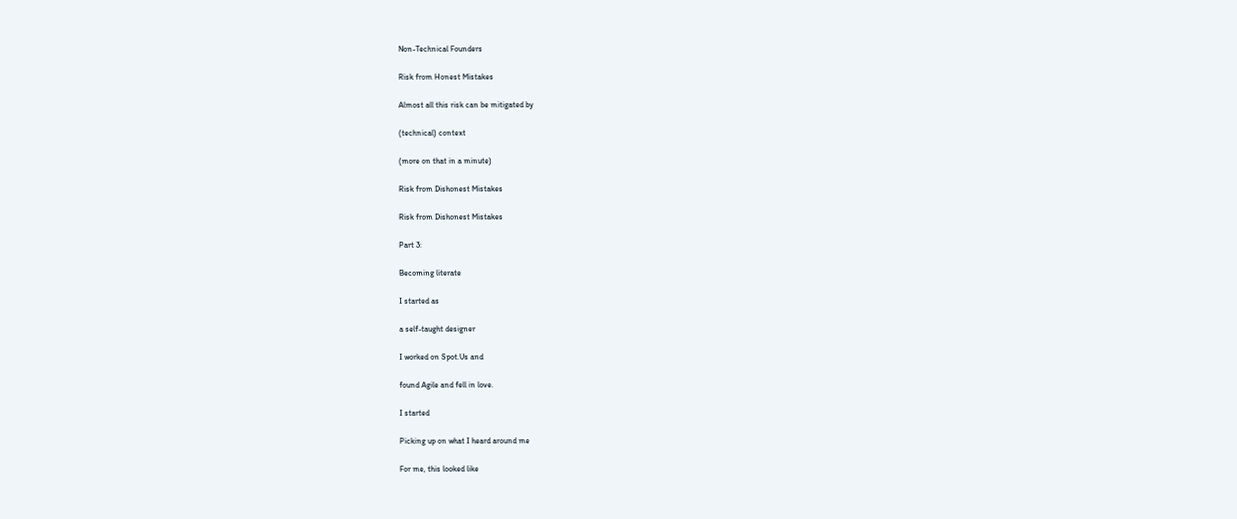Non-Technical Founders

Risk from Honest Mistakes

Almost all this risk can be mitigated by

(technical) context

(more on that in a minute)

Risk from Dishonest Mistakes

Risk from Dishonest Mistakes

Part 3:

Becoming literate

I started as

a self-taught designer

I worked on Spot.Us and

found Agile and fell in love.

I started

Picking up on what I heard around me

For me, this looked like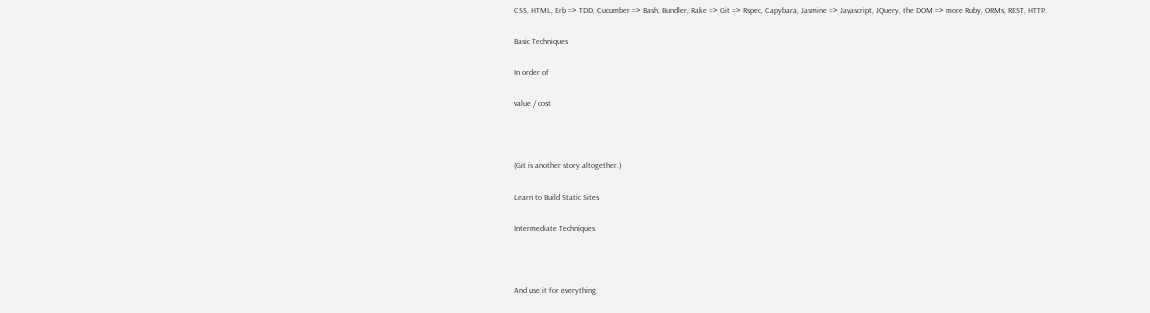CSS, HTML, Erb => TDD, Cucumber => Bash, Bundler, Rake => Git => Rspec, Capybara, Jasmine => Javascript, JQuery, the DOM => more Ruby, ORMs, REST, HTTP.

Basic Techniques

In order of

value / cost



(Git is another story altogether.)

Learn to Build Static Sites

Intermediate Techniques



And use it for everything.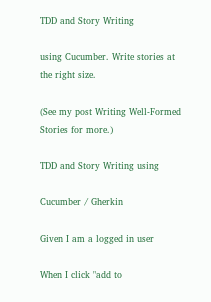TDD and Story Writing

using Cucumber. Write stories at the right size.

(See my post Writing Well-Formed Stories for more.)

TDD and Story Writing using

Cucumber / Gherkin

Given I am a logged in user

When I click "add to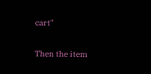cart"

Then the item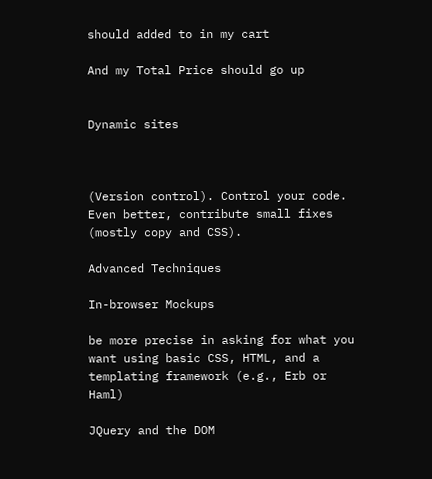should added to in my cart

And my Total Price should go up


Dynamic sites



(Version control). Control your code. Even better, contribute small fixes (mostly copy and CSS).

Advanced Techniques

In-browser Mockups

be more precise in asking for what you want using basic CSS, HTML, and a templating framework (e.g., Erb or Haml)

JQuery and the DOM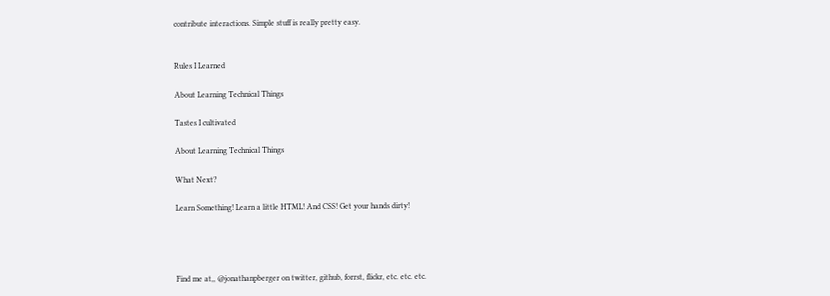contribute interactions. Simple stuff is really pretty easy.


Rules I Learned

About Learning Technical Things

Tastes I cultivated

About Learning Technical Things

What Next?

Learn Something! Learn a little HTML! And CSS! Get your hands dirty!




Find me at,, @jonathanpberger on twitter, github, forrst, flickr, etc. etc. etc.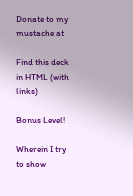Donate to my mustache at

Find this deck in HTML (with links)

Bonus Level!

Wherein I try to show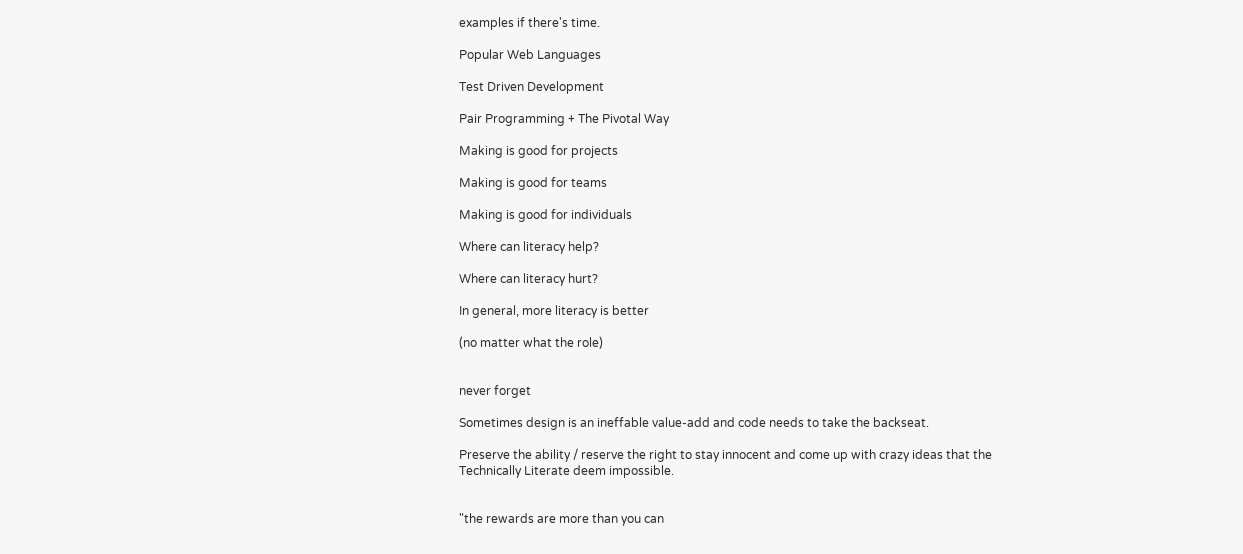examples if there's time.

Popular Web Languages

Test Driven Development

Pair Programming + The Pivotal Way

Making is good for projects

Making is good for teams

Making is good for individuals

Where can literacy help?

Where can literacy hurt?

In general, more literacy is better

(no matter what the role)


never forget

Sometimes design is an ineffable value-add and code needs to take the backseat.

Preserve the ability / reserve the right to stay innocent and come up with crazy ideas that the Technically Literate deem impossible.


"the rewards are more than you can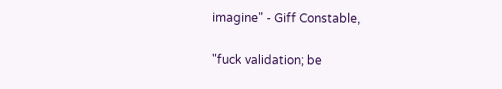imagine" - Giff Constable,

"fuck validation; be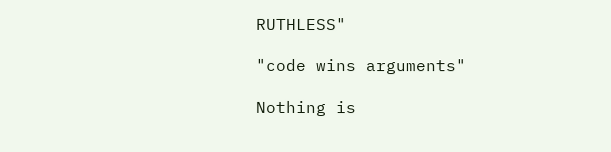RUTHLESS"

"code wins arguments"

Nothing is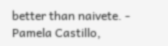better than naivete. - Pamela Castillo,